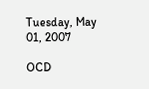Tuesday, May 01, 2007

OCD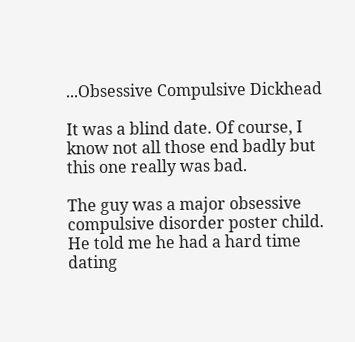...Obsessive Compulsive Dickhead

It was a blind date. Of course, I know not all those end badly but this one really was bad.

The guy was a major obsessive compulsive disorder poster child. He told me he had a hard time dating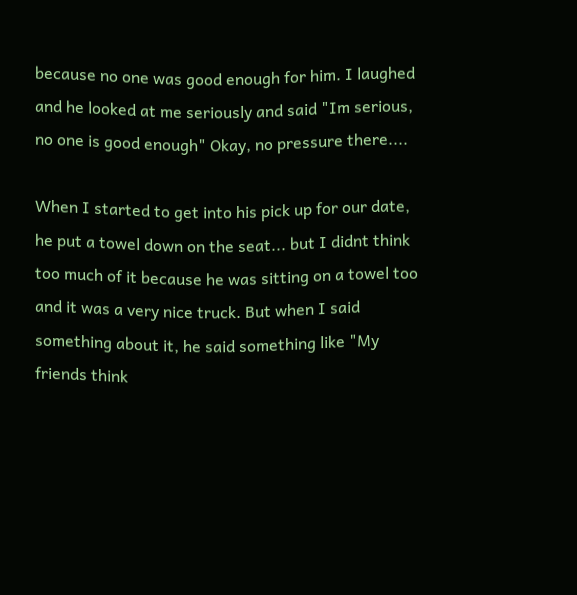because no one was good enough for him. I laughed and he looked at me seriously and said "Im serious, no one is good enough" Okay, no pressure there....

When I started to get into his pick up for our date, he put a towel down on the seat... but I didnt think too much of it because he was sitting on a towel too and it was a very nice truck. But when I said something about it, he said something like "My friends think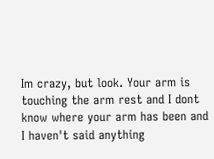Im crazy, but look. Your arm is touching the arm rest and I dont know where your arm has been and I haven't said anything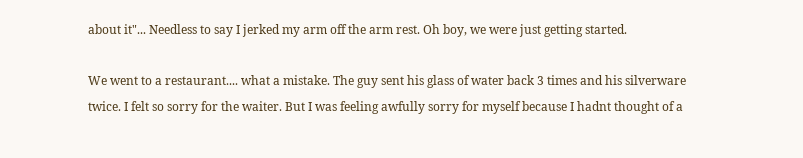about it"... Needless to say I jerked my arm off the arm rest. Oh boy, we were just getting started.

We went to a restaurant.... what a mistake. The guy sent his glass of water back 3 times and his silverware twice. I felt so sorry for the waiter. But I was feeling awfully sorry for myself because I hadnt thought of a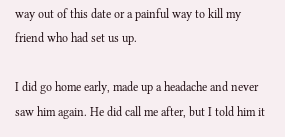way out of this date or a painful way to kill my friend who had set us up.

I did go home early, made up a headache and never saw him again. He did call me after, but I told him it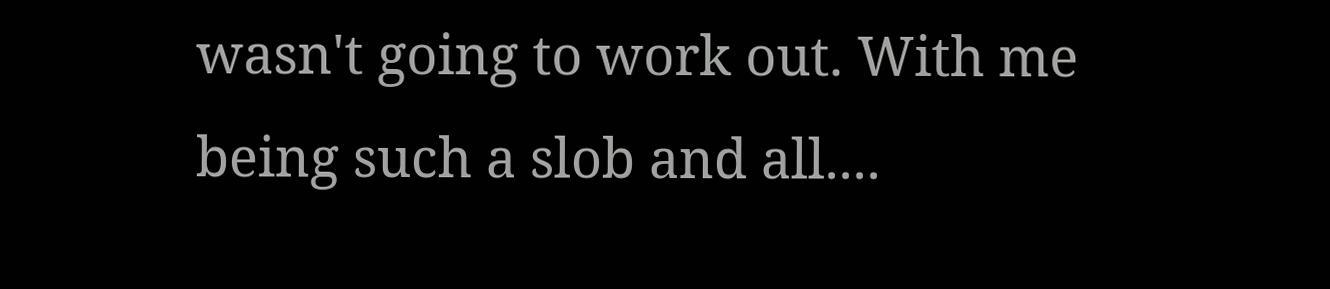wasn't going to work out. With me being such a slob and all....